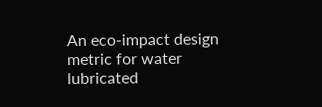An eco-impact design metric for water lubricated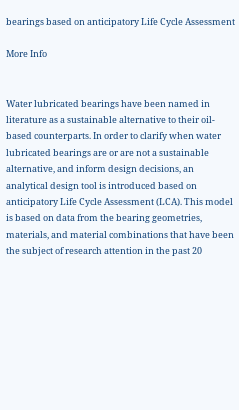bearings based on anticipatory Life Cycle Assessment

More Info


Water lubricated bearings have been named in literature as a sustainable alternative to their oil-based counterparts. In order to clarify when water lubricated bearings are or are not a sustainable alternative, and inform design decisions, an analytical design tool is introduced based on anticipatory Life Cycle Assessment (LCA). This model is based on data from the bearing geometries, materials, and material combinations that have been the subject of research attention in the past 20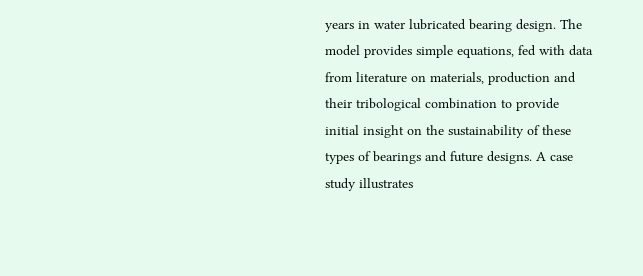years in water lubricated bearing design. The model provides simple equations, fed with data from literature on materials, production and their tribological combination to provide initial insight on the sustainability of these types of bearings and future designs. A case study illustrates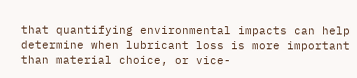that quantifying environmental impacts can help determine when lubricant loss is more important than material choice, or vice-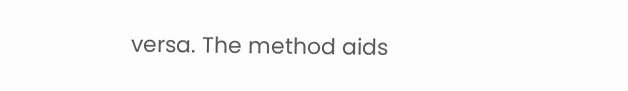versa. The method aids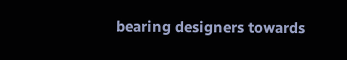bearing designers towards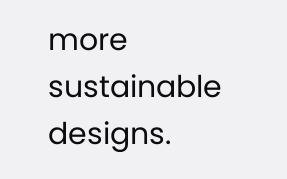more sustainable designs.